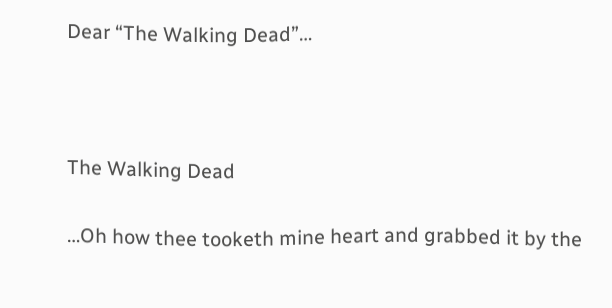Dear “The Walking Dead”…



The Walking Dead

…Oh how thee tooketh mine heart and grabbed it by the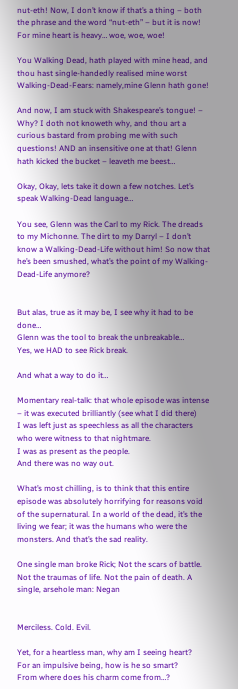nut-eth! Now, I don’t know if that’s a thing – both the phrase and the word “nut-eth” – but it is now!
For mine heart is heavy… woe, woe, woe!

You Walking Dead, hath played with mine head, and thou hast single-handedly realised mine worst Walking-Dead-Fears: namely,mine Glenn hath gone!

And now, I am stuck with Shakespeare’s tongue! – Why? I doth not knoweth why, and thou art a curious bastard from probing me with such questions! AND an insensitive one at that! Glenn hath kicked the bucket – leaveth me beest…

Okay, Okay, lets take it down a few notches. Let’s speak Walking-Dead language…

You see, Glenn was the Carl to my Rick. The dreads to my Michonne. The dirt to my Darryl – I don’t know a Walking-Dead-Life without him! So now that he’s been smushed, what’s the point of my Walking-Dead-Life anymore?


But alas, true as it may be, I see why it had to be done…
Glenn was the tool to break the unbreakable…
Yes, we HAD to see Rick break.

And what a way to do it…

Momentary real-talk: that whole episode was intense – it was executed brilliantly (see what I did there)
I was left just as speechless as all the characters who were witness to that nightmare.
I was as present as the people.
And there was no way out.

What’s most chilling, is to think that this entire episode was absolutely horrifying for reasons void of the supernatural. In a world of the dead, it’s the living we fear; it was the humans who were the monsters. And that’s the sad reality.

One single man broke Rick; Not the scars of battle. Not the traumas of life. Not the pain of death. A single, arsehole man: Negan


Merciless. Cold. Evil.

Yet, for a heartless man, why am I seeing heart?
For an impulsive being, how is he so smart?
From where does his charm come from…?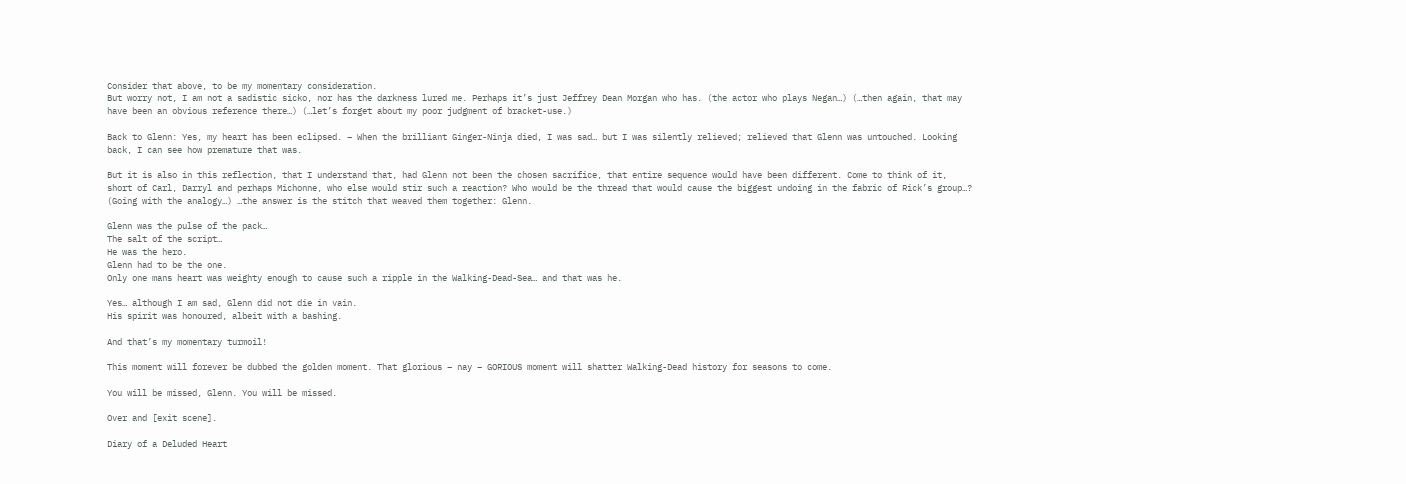Consider that above, to be my momentary consideration.
But worry not, I am not a sadistic sicko, nor has the darkness lured me. Perhaps it’s just Jeffrey Dean Morgan who has. (the actor who plays Negan…) (…then again, that may have been an obvious reference there…) (…let’s forget about my poor judgment of bracket-use.)

Back to Glenn: Yes, my heart has been eclipsed. – When the brilliant Ginger-Ninja died, I was sad… but I was silently relieved; relieved that Glenn was untouched. Looking back, I can see how premature that was.

But it is also in this reflection, that I understand that, had Glenn not been the chosen sacrifice, that entire sequence would have been different. Come to think of it, short of Carl, Darryl and perhaps Michonne, who else would stir such a reaction? Who would be the thread that would cause the biggest undoing in the fabric of Rick’s group…? (Going with the analogy…) …the answer is the stitch that weaved them together: Glenn.

Glenn was the pulse of the pack…
The salt of the script…
He was the hero.
Glenn had to be the one.
Only one mans heart was weighty enough to cause such a ripple in the Walking-Dead-Sea… and that was he.

Yes… although I am sad, Glenn did not die in vain.
His spirit was honoured, albeit with a bashing.

And that’s my momentary turmoil!

This moment will forever be dubbed the golden moment. That glorious – nay – GORIOUS moment will shatter Walking-Dead history for seasons to come.

You will be missed, Glenn. You will be missed.

Over and [exit scene].

Diary of a Deluded Heart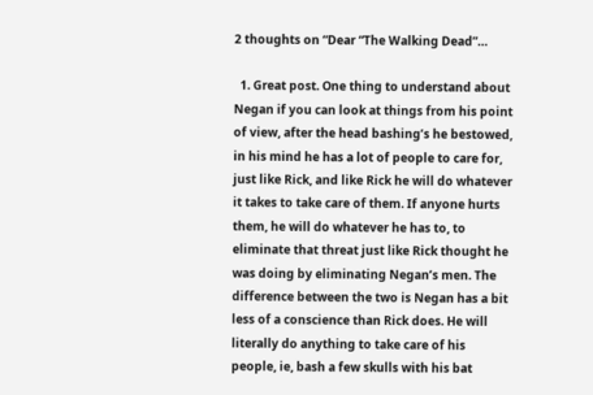2 thoughts on “Dear “The Walking Dead”…

  1. Great post. One thing to understand about Negan if you can look at things from his point of view, after the head bashing’s he bestowed, in his mind he has a lot of people to care for, just like Rick, and like Rick he will do whatever it takes to take care of them. If anyone hurts them, he will do whatever he has to, to eliminate that threat just like Rick thought he was doing by eliminating Negan’s men. The difference between the two is Negan has a bit less of a conscience than Rick does. He will literally do anything to take care of his people, ie, bash a few skulls with his bat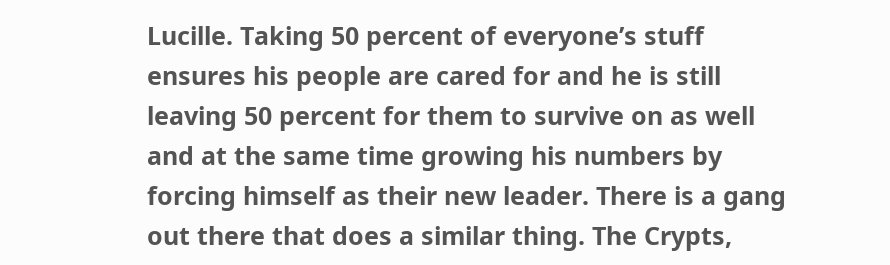Lucille. Taking 50 percent of everyone’s stuff ensures his people are cared for and he is still leaving 50 percent for them to survive on as well and at the same time growing his numbers by forcing himself as their new leader. There is a gang out there that does a similar thing. The Crypts,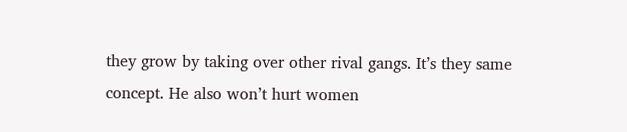they grow by taking over other rival gangs. It’s they same concept. He also won’t hurt women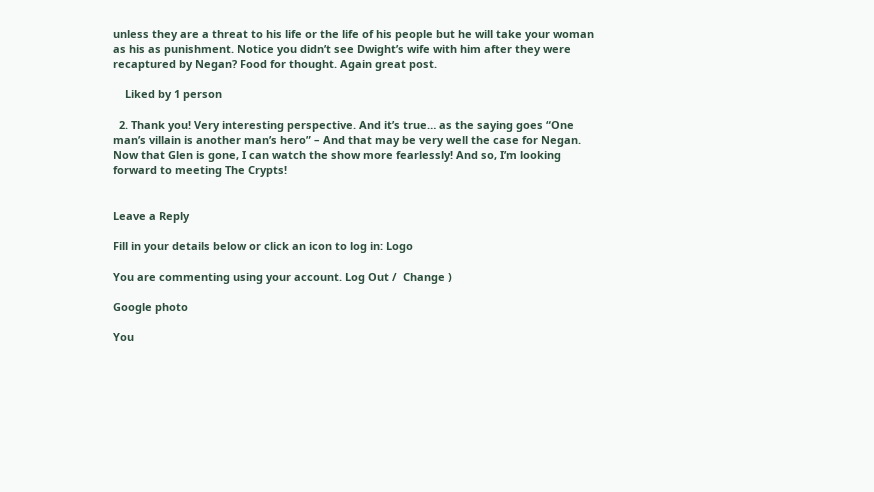unless they are a threat to his life or the life of his people but he will take your woman as his as punishment. Notice you didn’t see Dwight’s wife with him after they were recaptured by Negan? Food for thought. Again great post.

    Liked by 1 person

  2. Thank you! Very interesting perspective. And it’s true… as the saying goes “One man’s villain is another man’s hero” – And that may be very well the case for Negan. Now that Glen is gone, I can watch the show more fearlessly! And so, I’m looking forward to meeting The Crypts!


Leave a Reply

Fill in your details below or click an icon to log in: Logo

You are commenting using your account. Log Out /  Change )

Google photo

You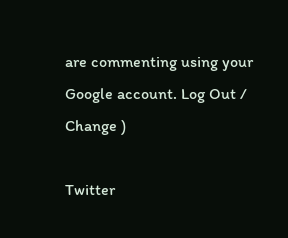are commenting using your Google account. Log Out /  Change )

Twitter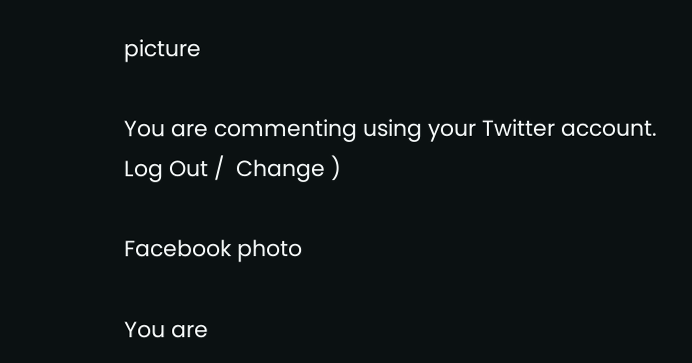picture

You are commenting using your Twitter account. Log Out /  Change )

Facebook photo

You are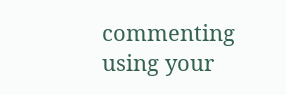commenting using your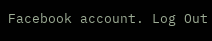Facebook account. Log Out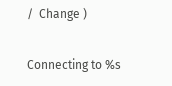/  Change )

Connecting to %s